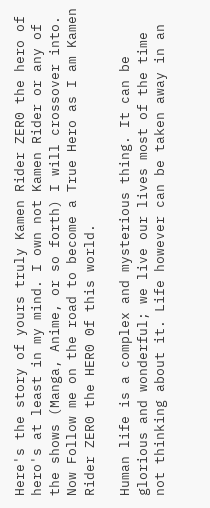Here's the story of yours truly Kamen Rider ZER0 the hero of hero's at least in my mind. I own not Kamen Rider or any of the shows (Manga, Anime, or so forth) I will crossover into. Now Follow me on the road to become a True Hero as I am Kamen Rider ZER0 the HER0 0f this world.

Human life is a complex and mysterious thing. It can be glorious and wonderful; we live our lives most of the time not thinking about it. Life however can be taken away in an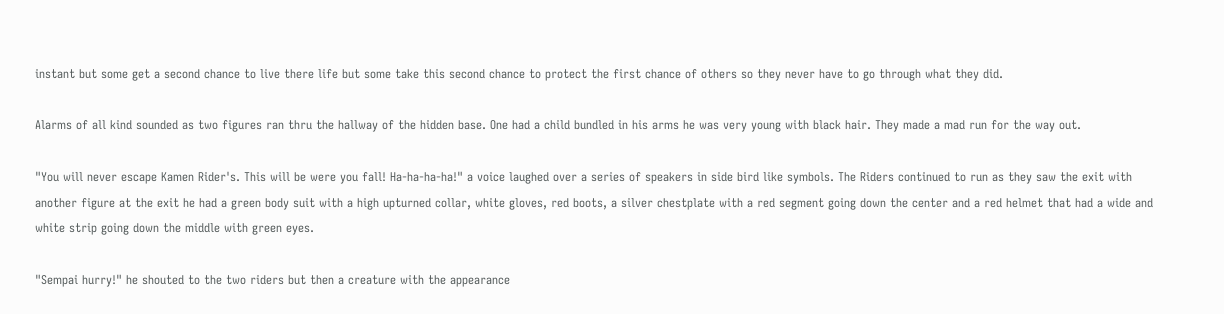instant but some get a second chance to live there life but some take this second chance to protect the first chance of others so they never have to go through what they did.

Alarms of all kind sounded as two figures ran thru the hallway of the hidden base. One had a child bundled in his arms he was very young with black hair. They made a mad run for the way out.

"You will never escape Kamen Rider's. This will be were you fall! Ha-ha-ha-ha!" a voice laughed over a series of speakers in side bird like symbols. The Riders continued to run as they saw the exit with another figure at the exit he had a green body suit with a high upturned collar, white gloves, red boots, a silver chestplate with a red segment going down the center and a red helmet that had a wide and white strip going down the middle with green eyes.

"Sempai hurry!" he shouted to the two riders but then a creature with the appearance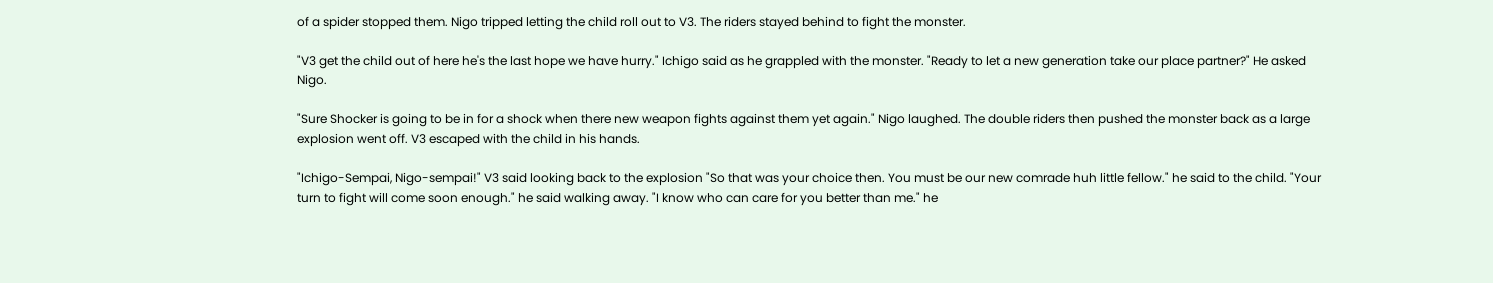of a spider stopped them. Nigo tripped letting the child roll out to V3. The riders stayed behind to fight the monster.

"V3 get the child out of here he's the last hope we have hurry." Ichigo said as he grappled with the monster. "Ready to let a new generation take our place partner?" He asked Nigo.

"Sure Shocker is going to be in for a shock when there new weapon fights against them yet again." Nigo laughed. The double riders then pushed the monster back as a large explosion went off. V3 escaped with the child in his hands.

"Ichigo-Sempai, Nigo-sempai!" V3 said looking back to the explosion "So that was your choice then. You must be our new comrade huh little fellow." he said to the child. "Your turn to fight will come soon enough." he said walking away. "I know who can care for you better than me." he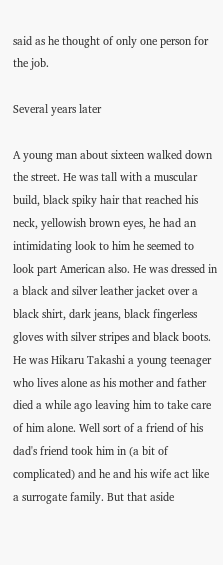said as he thought of only one person for the job.

Several years later

A young man about sixteen walked down the street. He was tall with a muscular build, black spiky hair that reached his neck, yellowish brown eyes, he had an intimidating look to him he seemed to look part American also. He was dressed in a black and silver leather jacket over a black shirt, dark jeans, black fingerless gloves with silver stripes and black boots. He was Hikaru Takashi a young teenager who lives alone as his mother and father died a while ago leaving him to take care of him alone. Well sort of a friend of his dad's friend took him in (a bit of complicated) and he and his wife act like a surrogate family. But that aside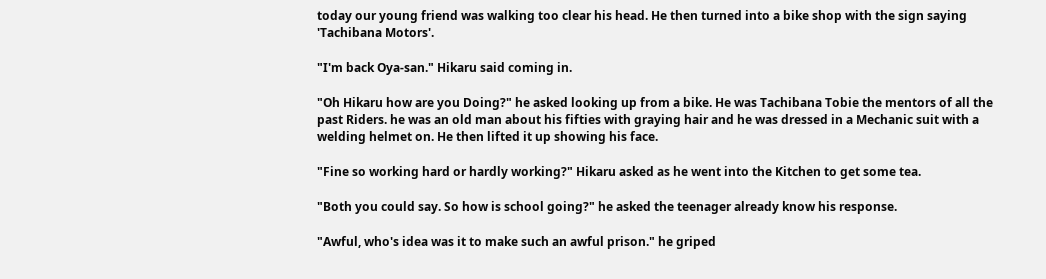today our young friend was walking too clear his head. He then turned into a bike shop with the sign saying 'Tachibana Motors'.

"I'm back Oya-san." Hikaru said coming in.

"Oh Hikaru how are you Doing?" he asked looking up from a bike. He was Tachibana Tobie the mentors of all the past Riders. he was an old man about his fifties with graying hair and he was dressed in a Mechanic suit with a welding helmet on. He then lifted it up showing his face.

"Fine so working hard or hardly working?" Hikaru asked as he went into the Kitchen to get some tea.

"Both you could say. So how is school going?" he asked the teenager already know his response.

"Awful, who's idea was it to make such an awful prison." he griped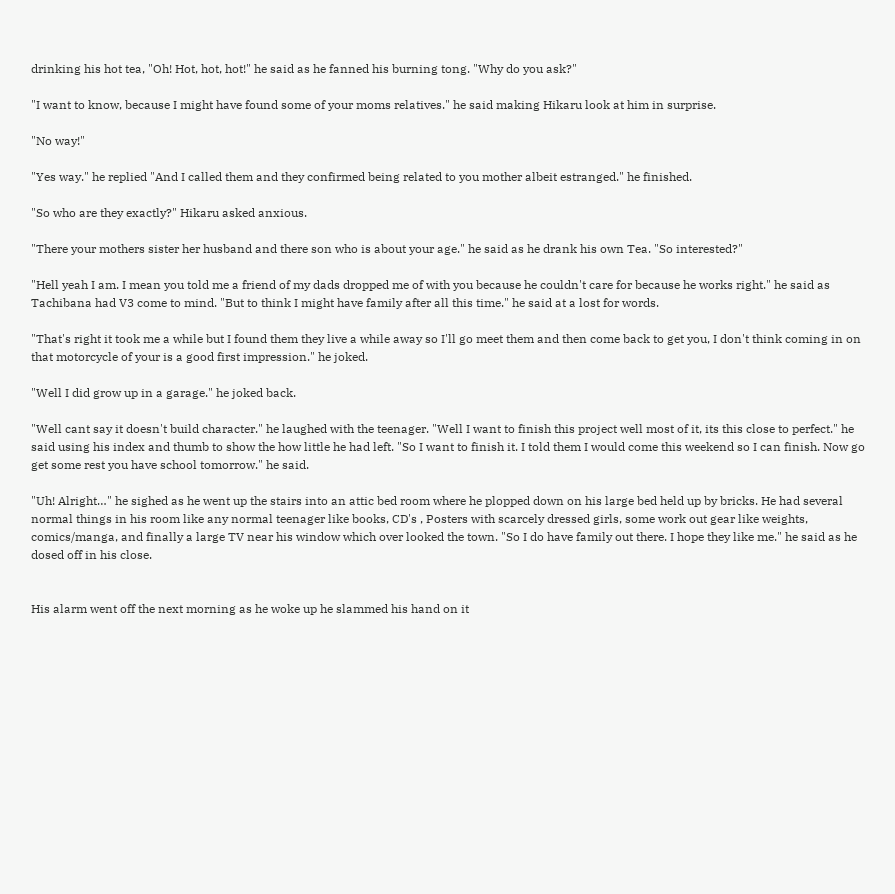drinking his hot tea, "Oh! Hot, hot, hot!" he said as he fanned his burning tong. "Why do you ask?"

"I want to know, because I might have found some of your moms relatives." he said making Hikaru look at him in surprise.

"No way!"

"Yes way." he replied "And I called them and they confirmed being related to you mother albeit estranged." he finished.

"So who are they exactly?" Hikaru asked anxious.

"There your mothers sister her husband and there son who is about your age." he said as he drank his own Tea. "So interested?"

"Hell yeah I am. I mean you told me a friend of my dads dropped me of with you because he couldn't care for because he works right." he said as Tachibana had V3 come to mind. "But to think I might have family after all this time." he said at a lost for words.

"That's right it took me a while but I found them they live a while away so I'll go meet them and then come back to get you, I don't think coming in on that motorcycle of your is a good first impression." he joked.

"Well I did grow up in a garage." he joked back.

"Well cant say it doesn't build character." he laughed with the teenager. "Well I want to finish this project well most of it, its this close to perfect." he said using his index and thumb to show the how little he had left. "So I want to finish it. I told them I would come this weekend so I can finish. Now go get some rest you have school tomorrow." he said.

"Uh! Alright…" he sighed as he went up the stairs into an attic bed room where he plopped down on his large bed held up by bricks. He had several normal things in his room like any normal teenager like books, CD's , Posters with scarcely dressed girls, some work out gear like weights, comics/manga, and finally a large TV near his window which over looked the town. "So I do have family out there. I hope they like me." he said as he dosed off in his close.


His alarm went off the next morning as he woke up he slammed his hand on it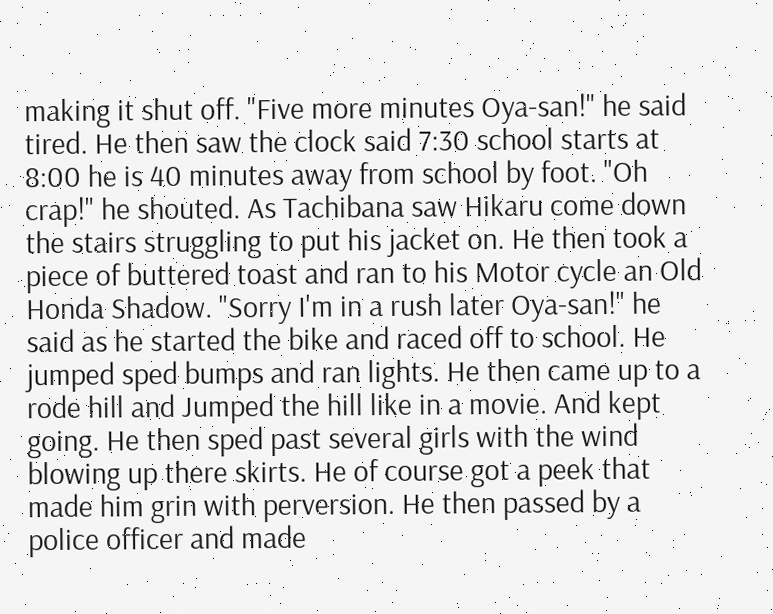making it shut off. "Five more minutes Oya-san!" he said tired. He then saw the clock said 7:30 school starts at 8:00 he is 40 minutes away from school by foot. "Oh crap!" he shouted. As Tachibana saw Hikaru come down the stairs struggling to put his jacket on. He then took a piece of buttered toast and ran to his Motor cycle an Old Honda Shadow. "Sorry I'm in a rush later Oya-san!" he said as he started the bike and raced off to school. He jumped sped bumps and ran lights. He then came up to a rode hill and Jumped the hill like in a movie. And kept going. He then sped past several girls with the wind blowing up there skirts. He of course got a peek that made him grin with perversion. He then passed by a police officer and made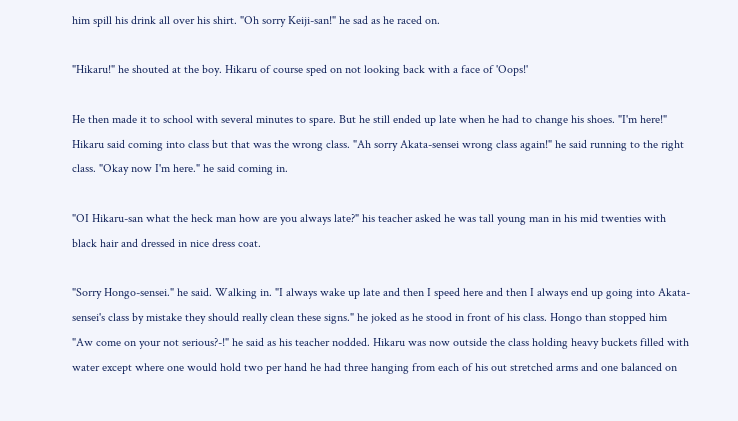him spill his drink all over his shirt. "Oh sorry Keiji-san!" he sad as he raced on.

"Hikaru!" he shouted at the boy. Hikaru of course sped on not looking back with a face of 'Oops!'

He then made it to school with several minutes to spare. But he still ended up late when he had to change his shoes. "I'm here!" Hikaru said coming into class but that was the wrong class. "Ah sorry Akata-sensei wrong class again!" he said running to the right class. "Okay now I'm here." he said coming in.

"OI Hikaru-san what the heck man how are you always late?" his teacher asked he was tall young man in his mid twenties with black hair and dressed in nice dress coat.

"Sorry Hongo-sensei." he said. Walking in. "I always wake up late and then I speed here and then I always end up going into Akata-sensei's class by mistake they should really clean these signs." he joked as he stood in front of his class. Hongo than stopped him "Aw come on your not serious?-!" he said as his teacher nodded. Hikaru was now outside the class holding heavy buckets filled with water except where one would hold two per hand he had three hanging from each of his out stretched arms and one balanced on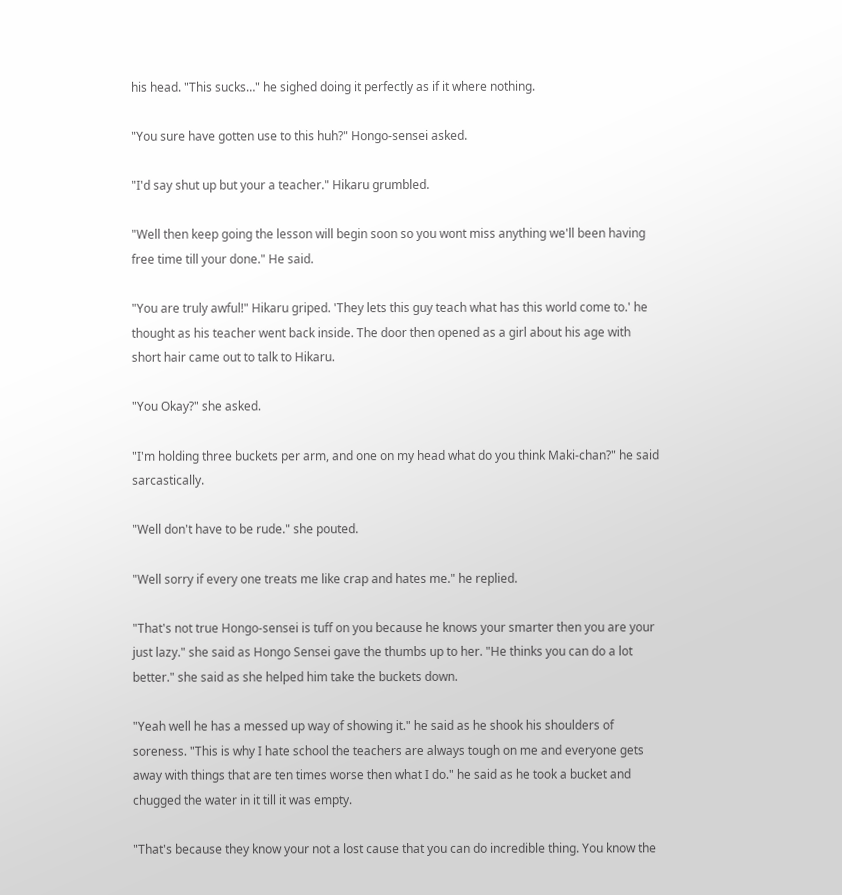his head. "This sucks…" he sighed doing it perfectly as if it where nothing.

"You sure have gotten use to this huh?" Hongo-sensei asked.

"I'd say shut up but your a teacher." Hikaru grumbled.

"Well then keep going the lesson will begin soon so you wont miss anything we'll been having free time till your done." He said.

"You are truly awful!" Hikaru griped. 'They lets this guy teach what has this world come to.' he thought as his teacher went back inside. The door then opened as a girl about his age with short hair came out to talk to Hikaru.

"You Okay?" she asked.

"I'm holding three buckets per arm, and one on my head what do you think Maki-chan?" he said sarcastically.

"Well don't have to be rude." she pouted.

"Well sorry if every one treats me like crap and hates me." he replied.

"That's not true Hongo-sensei is tuff on you because he knows your smarter then you are your just lazy." she said as Hongo Sensei gave the thumbs up to her. "He thinks you can do a lot better." she said as she helped him take the buckets down.

"Yeah well he has a messed up way of showing it." he said as he shook his shoulders of soreness. "This is why I hate school the teachers are always tough on me and everyone gets away with things that are ten times worse then what I do." he said as he took a bucket and chugged the water in it till it was empty.

"That's because they know your not a lost cause that you can do incredible thing. You know the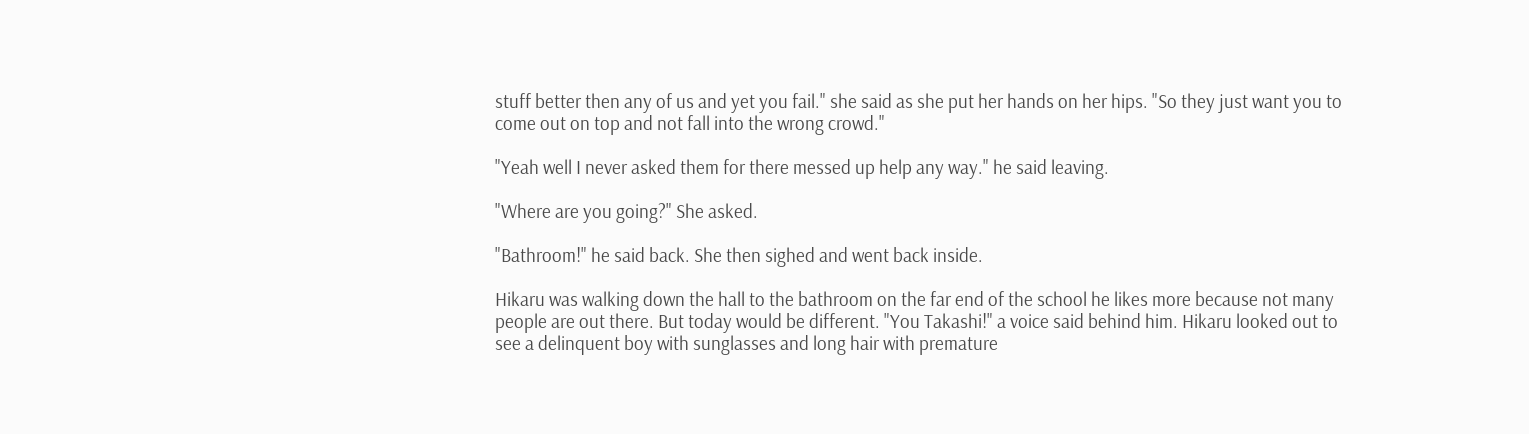stuff better then any of us and yet you fail." she said as she put her hands on her hips. "So they just want you to come out on top and not fall into the wrong crowd."

"Yeah well I never asked them for there messed up help any way." he said leaving.

"Where are you going?" She asked.

"Bathroom!" he said back. She then sighed and went back inside.

Hikaru was walking down the hall to the bathroom on the far end of the school he likes more because not many people are out there. But today would be different. "You Takashi!" a voice said behind him. Hikaru looked out to see a delinquent boy with sunglasses and long hair with premature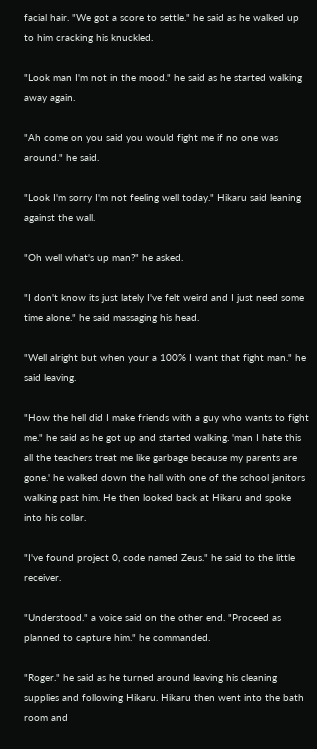facial hair. "We got a score to settle." he said as he walked up to him cracking his knuckled.

"Look man I'm not in the mood." he said as he started walking away again.

"Ah come on you said you would fight me if no one was around." he said.

"Look I'm sorry I'm not feeling well today." Hikaru said leaning against the wall.

"Oh well what's up man?" he asked.

"I don't know its just lately I've felt weird and I just need some time alone." he said massaging his head.

"Well alright but when your a 100% I want that fight man." he said leaving.

"How the hell did I make friends with a guy who wants to fight me." he said as he got up and started walking. 'man I hate this all the teachers treat me like garbage because my parents are gone.' he walked down the hall with one of the school janitors walking past him. He then looked back at Hikaru and spoke into his collar.

"I've found project 0, code named Zeus." he said to the little receiver.

"Understood." a voice said on the other end. "Proceed as planned to capture him." he commanded.

"Roger." he said as he turned around leaving his cleaning supplies and following Hikaru. Hikaru then went into the bath room and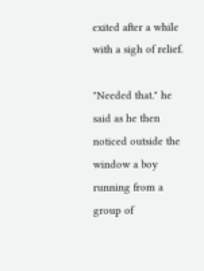exited after a while with a sigh of relief.

"Needed that." he said as he then noticed outside the window a boy running from a group of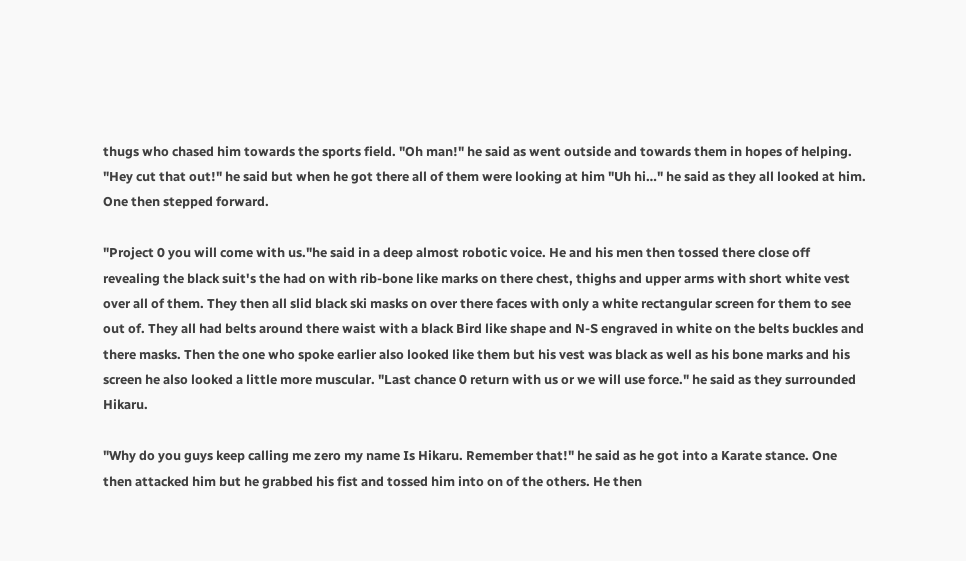thugs who chased him towards the sports field. "Oh man!" he said as went outside and towards them in hopes of helping. "Hey cut that out!" he said but when he got there all of them were looking at him "Uh hi…" he said as they all looked at him. One then stepped forward.

"Project 0 you will come with us."he said in a deep almost robotic voice. He and his men then tossed there close off revealing the black suit's the had on with rib-bone like marks on there chest, thighs and upper arms with short white vest over all of them. They then all slid black ski masks on over there faces with only a white rectangular screen for them to see out of. They all had belts around there waist with a black Bird like shape and N-S engraved in white on the belts buckles and there masks. Then the one who spoke earlier also looked like them but his vest was black as well as his bone marks and his screen he also looked a little more muscular. "Last chance 0 return with us or we will use force." he said as they surrounded Hikaru.

"Why do you guys keep calling me zero my name Is Hikaru. Remember that!" he said as he got into a Karate stance. One then attacked him but he grabbed his fist and tossed him into on of the others. He then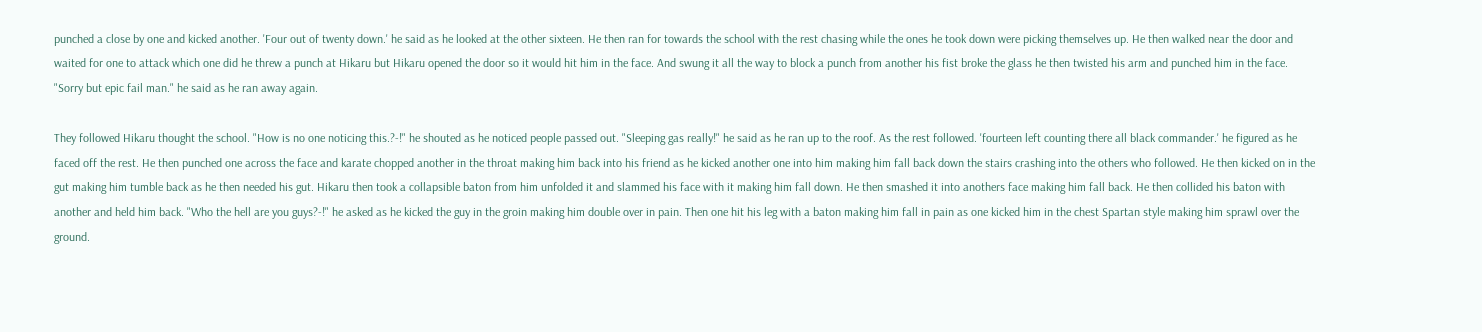punched a close by one and kicked another. 'Four out of twenty down.' he said as he looked at the other sixteen. He then ran for towards the school with the rest chasing while the ones he took down were picking themselves up. He then walked near the door and waited for one to attack which one did he threw a punch at Hikaru but Hikaru opened the door so it would hit him in the face. And swung it all the way to block a punch from another his fist broke the glass he then twisted his arm and punched him in the face. "Sorry but epic fail man." he said as he ran away again.

They followed Hikaru thought the school. "How is no one noticing this.?-!" he shouted as he noticed people passed out. "Sleeping gas really!" he said as he ran up to the roof. As the rest followed. 'fourteen left counting there all black commander.' he figured as he faced off the rest. He then punched one across the face and karate chopped another in the throat making him back into his friend as he kicked another one into him making him fall back down the stairs crashing into the others who followed. He then kicked on in the gut making him tumble back as he then needed his gut. Hikaru then took a collapsible baton from him unfolded it and slammed his face with it making him fall down. He then smashed it into anothers face making him fall back. He then collided his baton with another and held him back. "Who the hell are you guys?-!" he asked as he kicked the guy in the groin making him double over in pain. Then one hit his leg with a baton making him fall in pain as one kicked him in the chest Spartan style making him sprawl over the ground.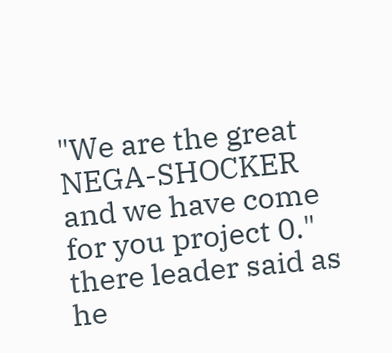"We are the great NEGA-SHOCKER and we have come for you project 0." there leader said as he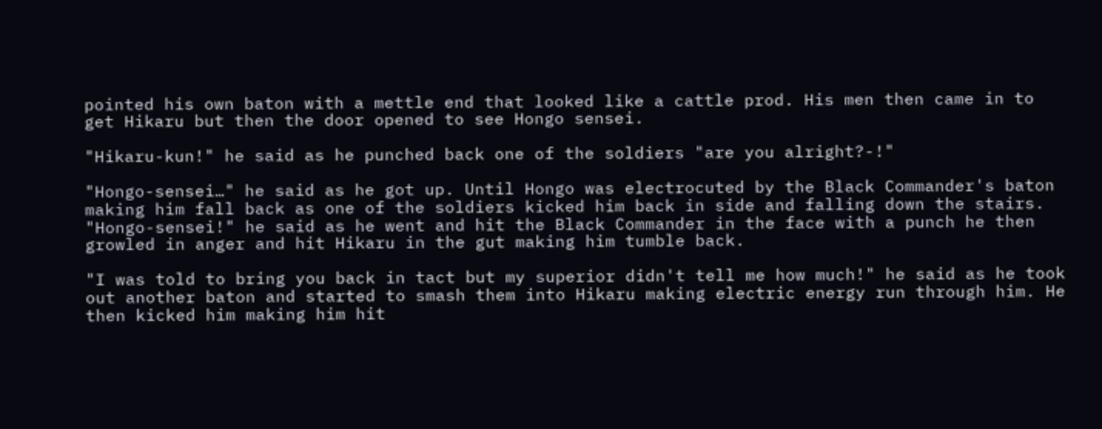pointed his own baton with a mettle end that looked like a cattle prod. His men then came in to get Hikaru but then the door opened to see Hongo sensei.

"Hikaru-kun!" he said as he punched back one of the soldiers "are you alright?-!"

"Hongo-sensei…" he said as he got up. Until Hongo was electrocuted by the Black Commander's baton making him fall back as one of the soldiers kicked him back in side and falling down the stairs. "Hongo-sensei!" he said as he went and hit the Black Commander in the face with a punch he then growled in anger and hit Hikaru in the gut making him tumble back.

"I was told to bring you back in tact but my superior didn't tell me how much!" he said as he took out another baton and started to smash them into Hikaru making electric energy run through him. He then kicked him making him hit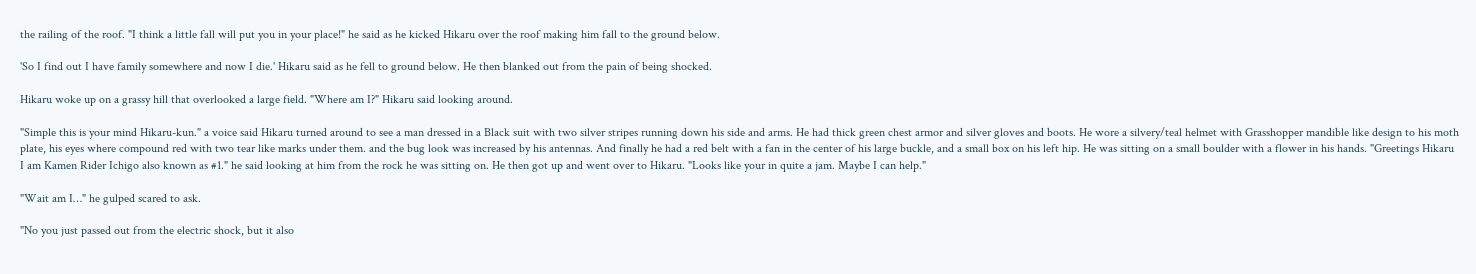the railing of the roof. "I think a little fall will put you in your place!" he said as he kicked Hikaru over the roof making him fall to the ground below.

'So I find out I have family somewhere and now I die.' Hikaru said as he fell to ground below. He then blanked out from the pain of being shocked.

Hikaru woke up on a grassy hill that overlooked a large field. "Where am I?" Hikaru said looking around.

"Simple this is your mind Hikaru-kun." a voice said Hikaru turned around to see a man dressed in a Black suit with two silver stripes running down his side and arms. He had thick green chest armor and silver gloves and boots. He wore a silvery/teal helmet with Grasshopper mandible like design to his moth plate, his eyes where compound red with two tear like marks under them. and the bug look was increased by his antennas. And finally he had a red belt with a fan in the center of his large buckle, and a small box on his left hip. He was sitting on a small boulder with a flower in his hands. "Greetings Hikaru I am Kamen Rider Ichigo also known as #1." he said looking at him from the rock he was sitting on. He then got up and went over to Hikaru. "Looks like your in quite a jam. Maybe I can help."

"Wait am I…" he gulped scared to ask.

"No you just passed out from the electric shock, but it also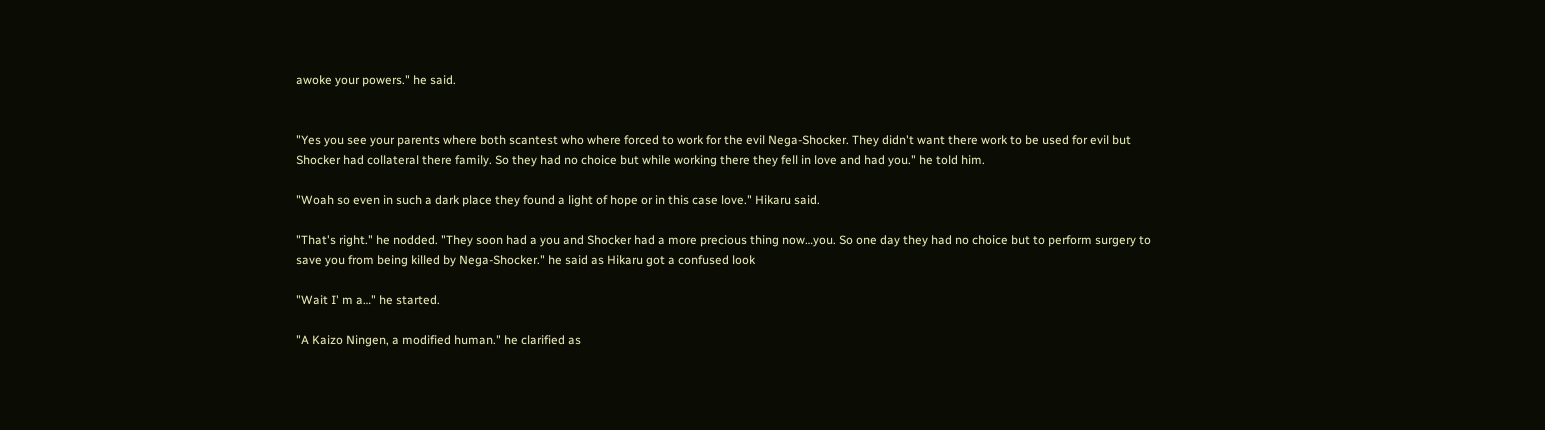awoke your powers." he said.


"Yes you see your parents where both scantest who where forced to work for the evil Nega-Shocker. They didn't want there work to be used for evil but Shocker had collateral there family. So they had no choice but while working there they fell in love and had you." he told him.

"Woah so even in such a dark place they found a light of hope or in this case love." Hikaru said.

"That's right." he nodded. "They soon had a you and Shocker had a more precious thing now…you. So one day they had no choice but to perform surgery to save you from being killed by Nega-Shocker." he said as Hikaru got a confused look

"Wait I' m a…" he started.

"A Kaizo Ningen, a modified human." he clarified as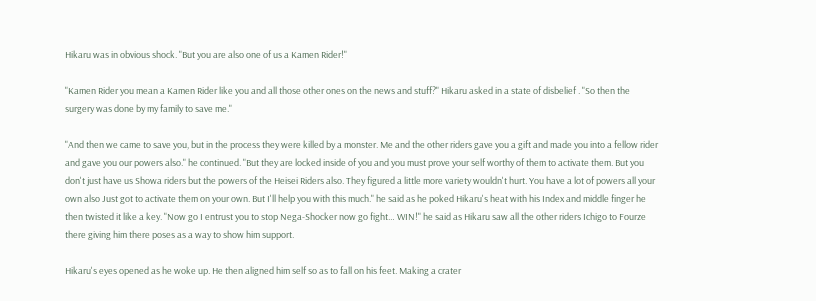Hikaru was in obvious shock. "But you are also one of us a Kamen Rider!"

"Kamen Rider you mean a Kamen Rider like you and all those other ones on the news and stuff?" Hikaru asked in a state of disbelief . "So then the surgery was done by my family to save me."

"And then we came to save you, but in the process they were killed by a monster. Me and the other riders gave you a gift and made you into a fellow rider and gave you our powers also." he continued. "But they are locked inside of you and you must prove your self worthy of them to activate them. But you don't just have us Showa riders but the powers of the Heisei Riders also. They figured a little more variety wouldn't hurt. You have a lot of powers all your own also Just got to activate them on your own. But I'll help you with this much." he said as he poked Hikaru's heat with his Index and middle finger he then twisted it like a key. "Now go I entrust you to stop Nega-Shocker now go fight… WIN!" he said as Hikaru saw all the other riders Ichigo to Fourze there giving him there poses as a way to show him support.

Hikaru's eyes opened as he woke up. He then aligned him self so as to fall on his feet. Making a crater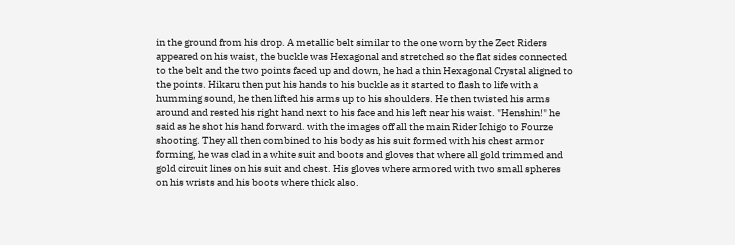in the ground from his drop. A metallic belt similar to the one worn by the Zect Riders appeared on his waist, the buckle was Hexagonal and stretched so the flat sides connected to the belt and the two points faced up and down, he had a thin Hexagonal Crystal aligned to the points. Hikaru then put his hands to his buckle as it started to flash to life with a humming sound, he then lifted his arms up to his shoulders. He then twisted his arms around and rested his right hand next to his face and his left near his waist. "Henshin!" he said as he shot his hand forward. with the images off all the main Rider Ichigo to Fourze shooting. They all then combined to his body as his suit formed with his chest armor forming, he was clad in a white suit and boots and gloves that where all gold trimmed and gold circuit lines on his suit and chest. His gloves where armored with two small spheres on his wrists and his boots where thick also.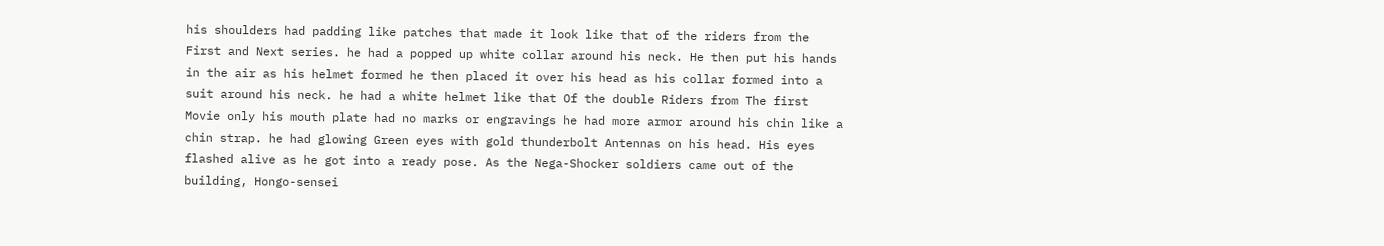his shoulders had padding like patches that made it look like that of the riders from the First and Next series. he had a popped up white collar around his neck. He then put his hands in the air as his helmet formed he then placed it over his head as his collar formed into a suit around his neck. he had a white helmet like that Of the double Riders from The first Movie only his mouth plate had no marks or engravings he had more armor around his chin like a chin strap. he had glowing Green eyes with gold thunderbolt Antennas on his head. His eyes flashed alive as he got into a ready pose. As the Nega-Shocker soldiers came out of the building, Hongo-sensei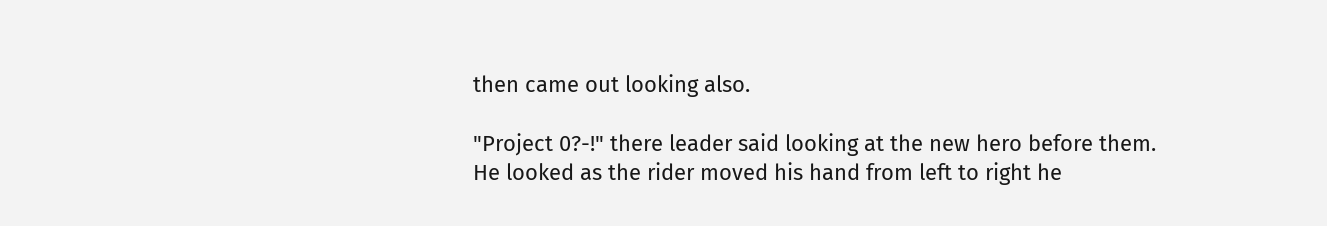then came out looking also.

"Project 0?-!" there leader said looking at the new hero before them. He looked as the rider moved his hand from left to right he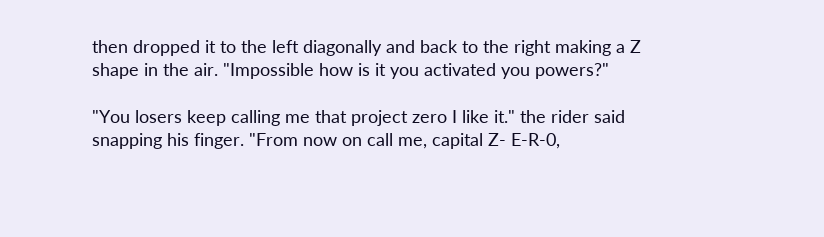then dropped it to the left diagonally and back to the right making a Z shape in the air. "Impossible how is it you activated you powers?"

"You losers keep calling me that project zero I like it." the rider said snapping his finger. "From now on call me, capital Z- E-R-0,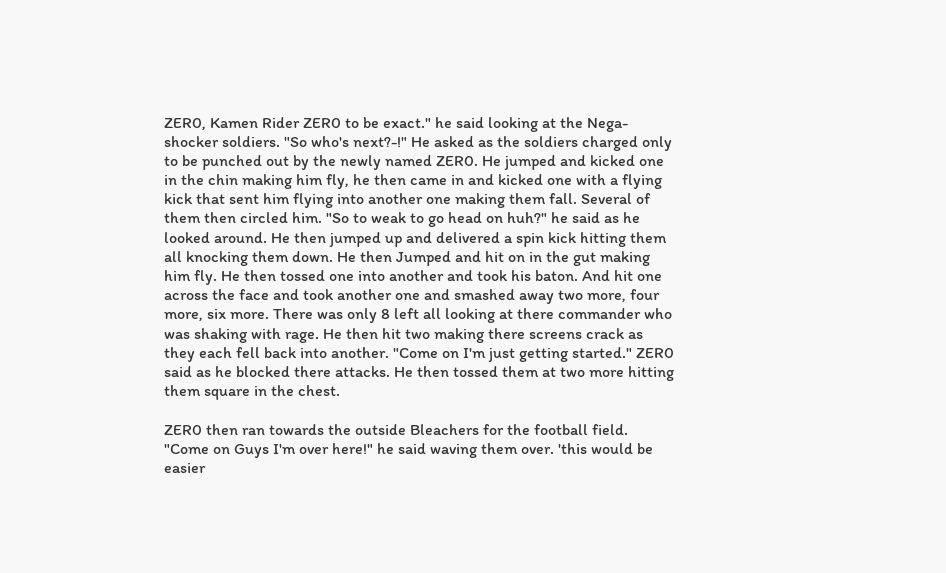ZER0, Kamen Rider ZER0 to be exact." he said looking at the Nega-shocker soldiers. "So who's next?-!" He asked as the soldiers charged only to be punched out by the newly named ZER0. He jumped and kicked one in the chin making him fly, he then came in and kicked one with a flying kick that sent him flying into another one making them fall. Several of them then circled him. "So to weak to go head on huh?" he said as he looked around. He then jumped up and delivered a spin kick hitting them all knocking them down. He then Jumped and hit on in the gut making him fly. He then tossed one into another and took his baton. And hit one across the face and took another one and smashed away two more, four more, six more. There was only 8 left all looking at there commander who was shaking with rage. He then hit two making there screens crack as they each fell back into another. "Come on I'm just getting started." ZER0 said as he blocked there attacks. He then tossed them at two more hitting them square in the chest.

ZER0 then ran towards the outside Bleachers for the football field. "Come on Guys I'm over here!" he said waving them over. 'this would be easier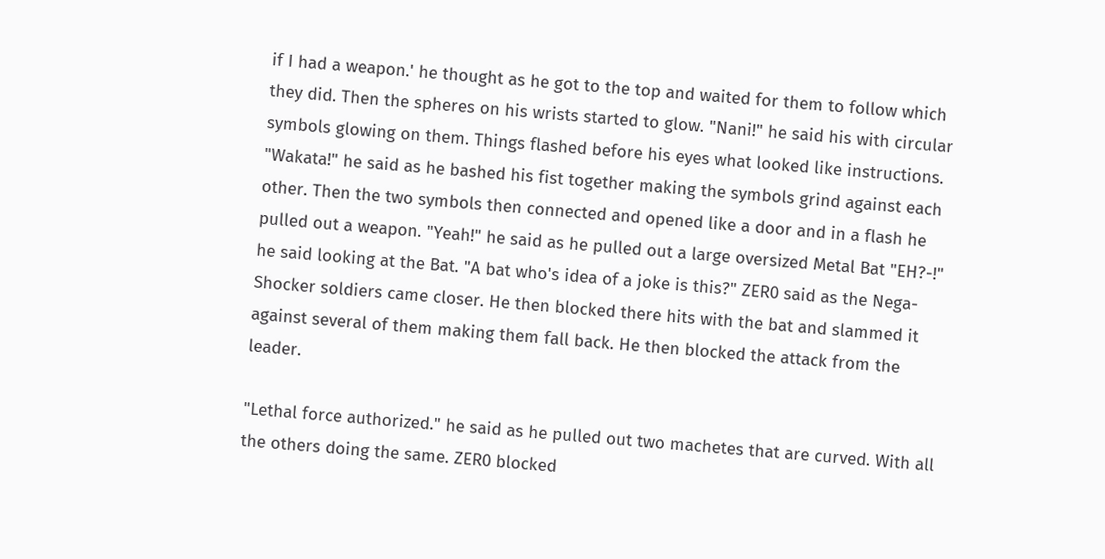if I had a weapon.' he thought as he got to the top and waited for them to follow which they did. Then the spheres on his wrists started to glow. "Nani!" he said his with circular symbols glowing on them. Things flashed before his eyes what looked like instructions. "Wakata!" he said as he bashed his fist together making the symbols grind against each other. Then the two symbols then connected and opened like a door and in a flash he pulled out a weapon. "Yeah!" he said as he pulled out a large oversized Metal Bat "EH?-!" he said looking at the Bat. "A bat who's idea of a joke is this?" ZER0 said as the Nega-Shocker soldiers came closer. He then blocked there hits with the bat and slammed it against several of them making them fall back. He then blocked the attack from the leader.

"Lethal force authorized." he said as he pulled out two machetes that are curved. With all the others doing the same. ZER0 blocked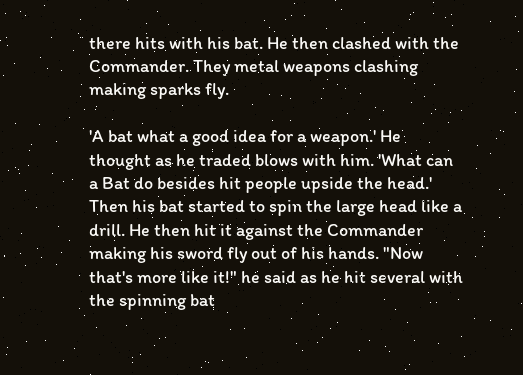there hits with his bat. He then clashed with the Commander. They metal weapons clashing making sparks fly.

'A bat what a good idea for a weapon.' He thought as he traded blows with him. 'What can a Bat do besides hit people upside the head.' Then his bat started to spin the large head like a drill. He then hit it against the Commander making his sword fly out of his hands. "Now that's more like it!" he said as he hit several with the spinning bat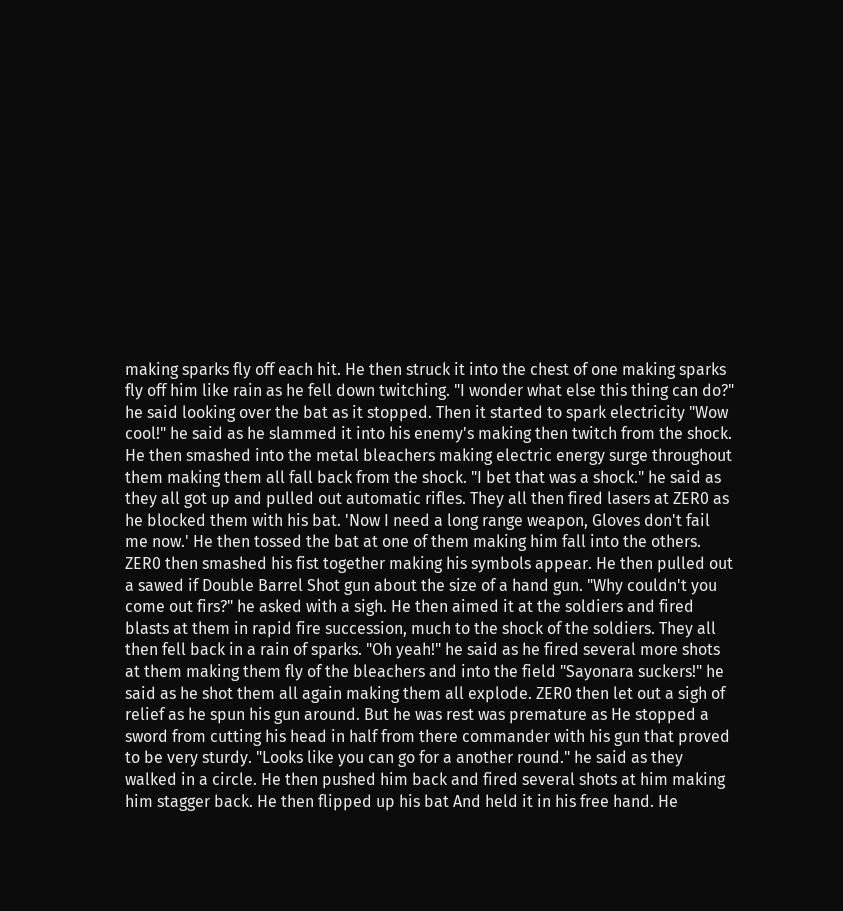making sparks fly off each hit. He then struck it into the chest of one making sparks fly off him like rain as he fell down twitching. "I wonder what else this thing can do?" he said looking over the bat as it stopped. Then it started to spark electricity "Wow cool!" he said as he slammed it into his enemy's making then twitch from the shock. He then smashed into the metal bleachers making electric energy surge throughout them making them all fall back from the shock. "I bet that was a shock." he said as they all got up and pulled out automatic rifles. They all then fired lasers at ZER0 as he blocked them with his bat. 'Now I need a long range weapon, Gloves don't fail me now.' He then tossed the bat at one of them making him fall into the others. ZER0 then smashed his fist together making his symbols appear. He then pulled out a sawed if Double Barrel Shot gun about the size of a hand gun. "Why couldn't you come out firs?" he asked with a sigh. He then aimed it at the soldiers and fired blasts at them in rapid fire succession, much to the shock of the soldiers. They all then fell back in a rain of sparks. "Oh yeah!" he said as he fired several more shots at them making them fly of the bleachers and into the field "Sayonara suckers!" he said as he shot them all again making them all explode. ZER0 then let out a sigh of relief as he spun his gun around. But he was rest was premature as He stopped a sword from cutting his head in half from there commander with his gun that proved to be very sturdy. "Looks like you can go for a another round." he said as they walked in a circle. He then pushed him back and fired several shots at him making him stagger back. He then flipped up his bat And held it in his free hand. He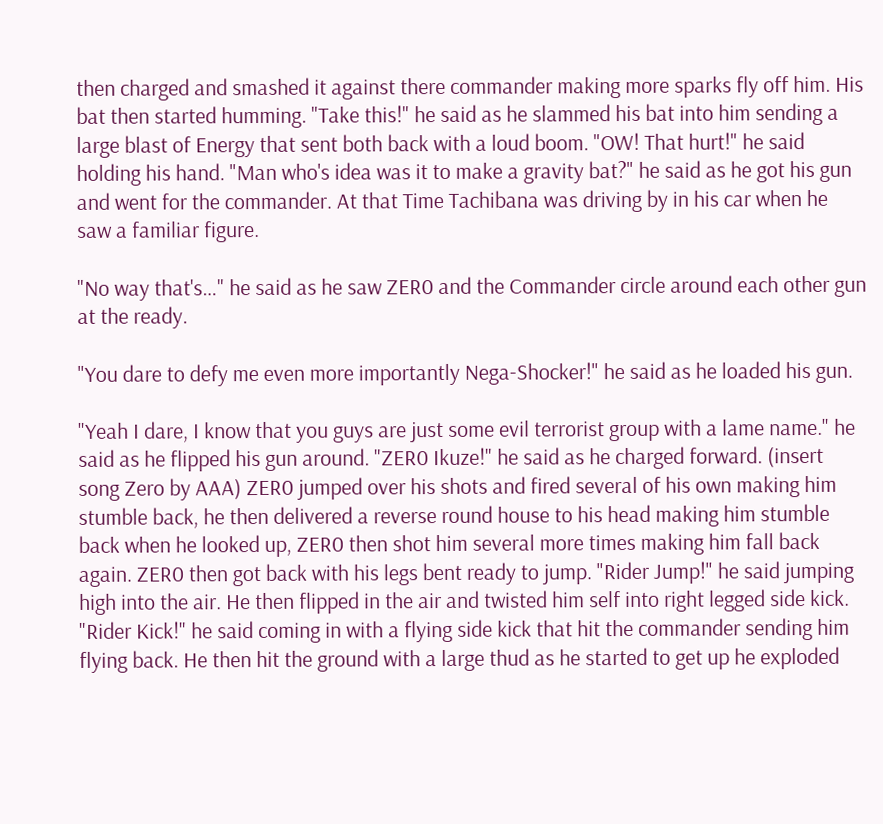then charged and smashed it against there commander making more sparks fly off him. His bat then started humming. "Take this!" he said as he slammed his bat into him sending a large blast of Energy that sent both back with a loud boom. "OW! That hurt!" he said holding his hand. "Man who's idea was it to make a gravity bat?" he said as he got his gun and went for the commander. At that Time Tachibana was driving by in his car when he saw a familiar figure.

"No way that's…" he said as he saw ZER0 and the Commander circle around each other gun at the ready.

"You dare to defy me even more importantly Nega-Shocker!" he said as he loaded his gun.

"Yeah I dare, I know that you guys are just some evil terrorist group with a lame name." he said as he flipped his gun around. "ZER0 Ikuze!" he said as he charged forward. (insert song Zero by AAA) ZER0 jumped over his shots and fired several of his own making him stumble back, he then delivered a reverse round house to his head making him stumble back when he looked up, ZER0 then shot him several more times making him fall back again. ZER0 then got back with his legs bent ready to jump. "Rider Jump!" he said jumping high into the air. He then flipped in the air and twisted him self into right legged side kick. "Rider Kick!" he said coming in with a flying side kick that hit the commander sending him flying back. He then hit the ground with a large thud as he started to get up he exploded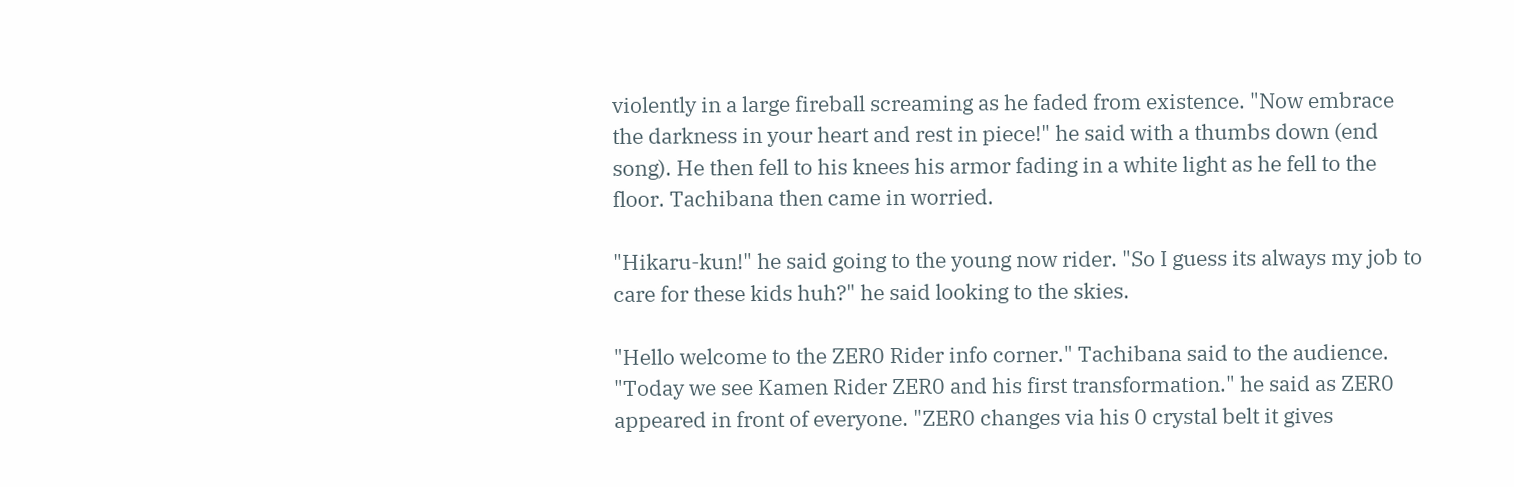violently in a large fireball screaming as he faded from existence. "Now embrace the darkness in your heart and rest in piece!" he said with a thumbs down (end song). He then fell to his knees his armor fading in a white light as he fell to the floor. Tachibana then came in worried.

"Hikaru-kun!" he said going to the young now rider. "So I guess its always my job to care for these kids huh?" he said looking to the skies.

"Hello welcome to the ZER0 Rider info corner." Tachibana said to the audience. "Today we see Kamen Rider ZER0 and his first transformation." he said as ZER0 appeared in front of everyone. "ZER0 changes via his 0 crystal belt it gives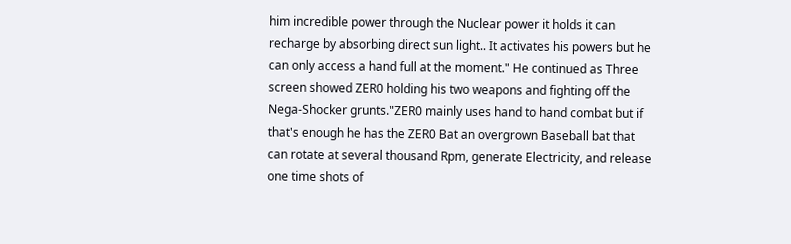him incredible power through the Nuclear power it holds it can recharge by absorbing direct sun light.. It activates his powers but he can only access a hand full at the moment." He continued as Three screen showed ZER0 holding his two weapons and fighting off the Nega-Shocker grunts."ZER0 mainly uses hand to hand combat but if that's enough he has the ZER0 Bat an overgrown Baseball bat that can rotate at several thousand Rpm, generate Electricity, and release one time shots of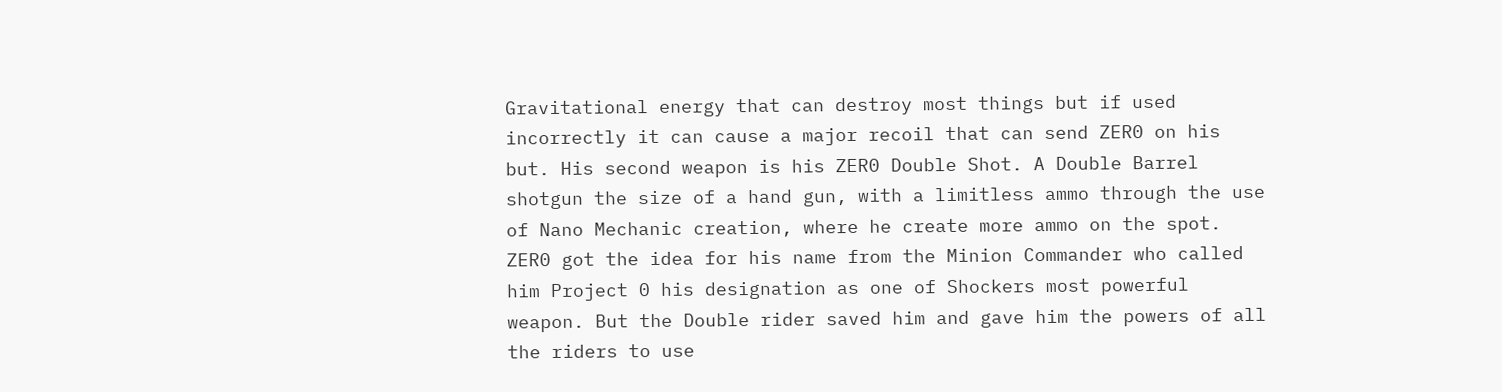Gravitational energy that can destroy most things but if used incorrectly it can cause a major recoil that can send ZER0 on his but. His second weapon is his ZER0 Double Shot. A Double Barrel shotgun the size of a hand gun, with a limitless ammo through the use of Nano Mechanic creation, where he create more ammo on the spot. ZER0 got the idea for his name from the Minion Commander who called him Project 0 his designation as one of Shockers most powerful weapon. But the Double rider saved him and gave him the powers of all the riders to use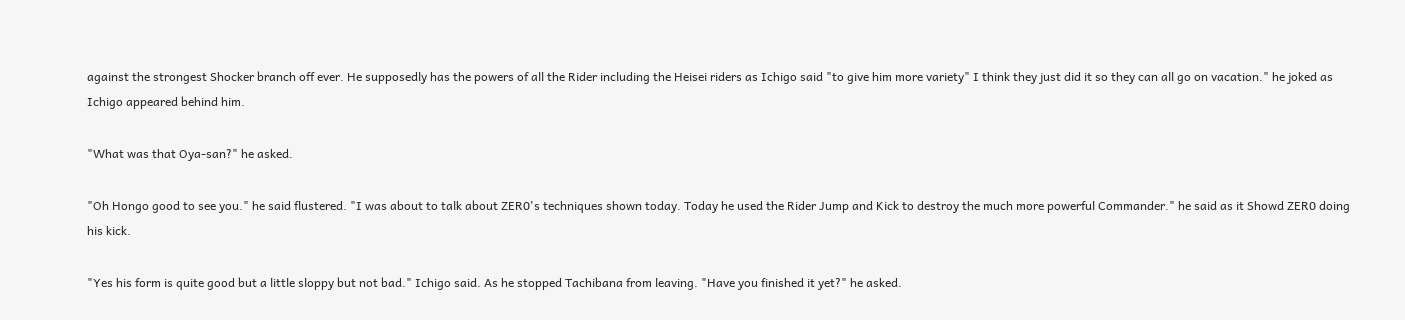against the strongest Shocker branch off ever. He supposedly has the powers of all the Rider including the Heisei riders as Ichigo said "to give him more variety" I think they just did it so they can all go on vacation." he joked as Ichigo appeared behind him.

"What was that Oya-san?" he asked.

"Oh Hongo good to see you." he said flustered. "I was about to talk about ZER0's techniques shown today. Today he used the Rider Jump and Kick to destroy the much more powerful Commander." he said as it Showd ZER0 doing his kick.

"Yes his form is quite good but a little sloppy but not bad." Ichigo said. As he stopped Tachibana from leaving. "Have you finished it yet?" he asked.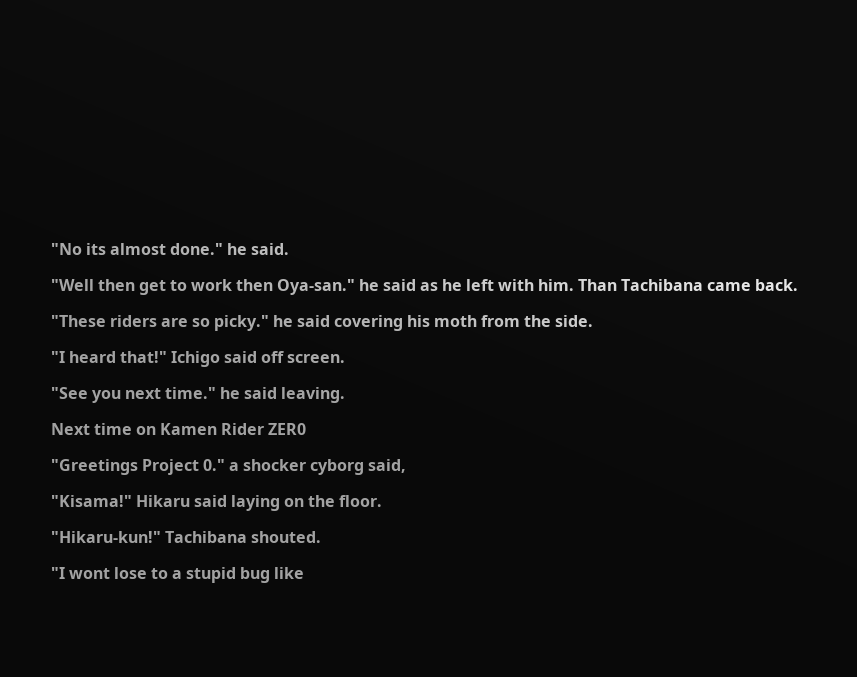"No its almost done." he said.

"Well then get to work then Oya-san." he said as he left with him. Than Tachibana came back.

"These riders are so picky." he said covering his moth from the side.

"I heard that!" Ichigo said off screen.

"See you next time." he said leaving.

Next time on Kamen Rider ZER0

"Greetings Project 0." a shocker cyborg said,

"Kisama!" Hikaru said laying on the floor.

"Hikaru-kun!" Tachibana shouted.

"I wont lose to a stupid bug like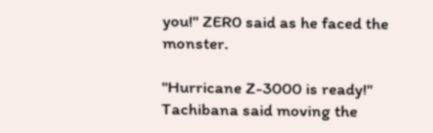you!" ZER0 said as he faced the monster.

"Hurricane Z-3000 is ready!" Tachibana said moving the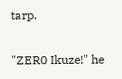tarp.

"ZER0 Ikuze!" he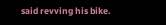said revving his bike.